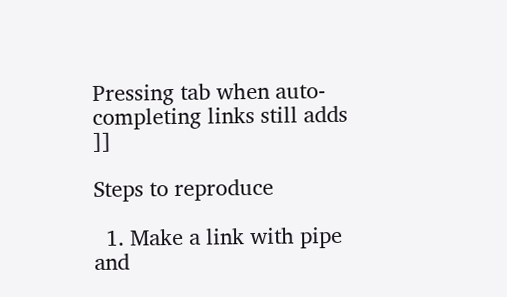Pressing tab when auto-completing links still adds ]]

Steps to reproduce

  1. Make a link with pipe and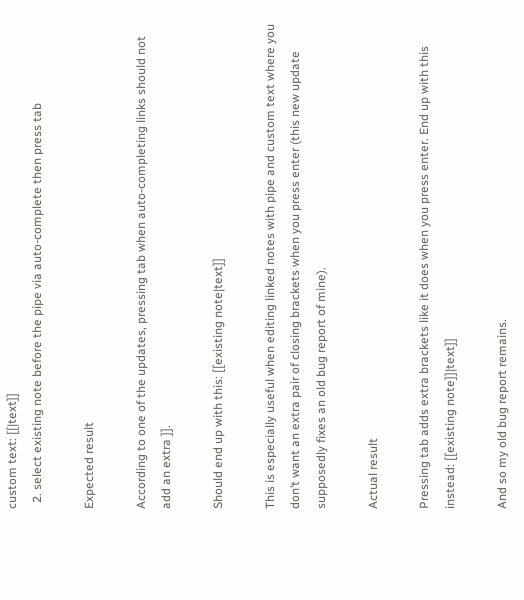custom text: [[|text]]
  2. select existing note before the pipe via auto-complete then press tab

Expected result

According to one of the updates, pressing tab when auto-completing links should not add an extra ]].

Should end up with this: [[existing note|text]]

This is especially useful when editing linked notes with pipe and custom text where you don’t want an extra pair of closing brackets when you press enter (this new update supposedly fixes an old bug report of mine).

Actual result

Pressing tab adds extra brackets like it does when you press enter. End up with this instead: [[existing note]]|text]]

And so my old bug report remains.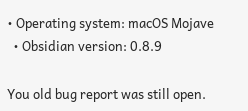• Operating system: macOS Mojave
  • Obsidian version: 0.8.9

You old bug report was still open.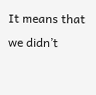It means that we didn’t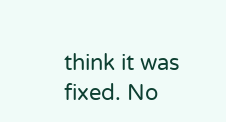think it was fixed. No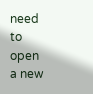need to open a new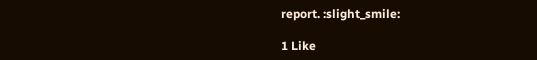report. :slight_smile:

1 Like